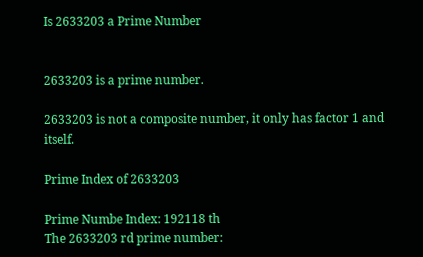Is 2633203 a Prime Number


2633203 is a prime number.

2633203 is not a composite number, it only has factor 1 and itself.

Prime Index of 2633203

Prime Numbe Index: 192118 th
The 2633203 rd prime number: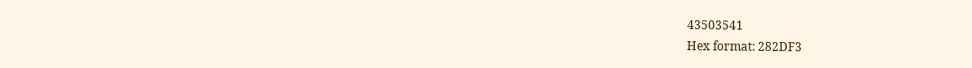43503541
Hex format: 282DF3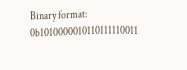Binary format: 0b1010000010110111110011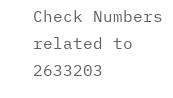Check Numbers related to 2633203